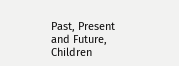Past, Present and Future, Children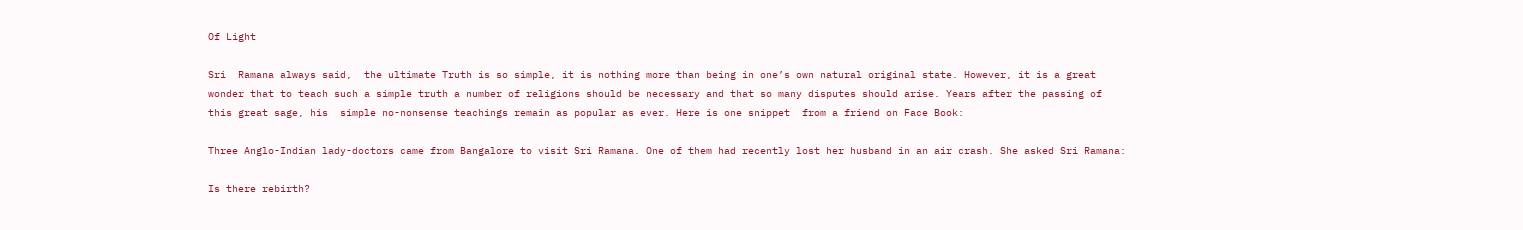Of Light

Sri  Ramana always said,  the ultimate Truth is so simple, it is nothing more than being in one’s own natural original state. However, it is a great wonder that to teach such a simple truth a number of religions should be necessary and that so many disputes should arise. Years after the passing of this great sage, his  simple no-nonsense teachings remain as popular as ever. Here is one snippet  from a friend on Face Book:

Three Anglo-Indian lady-doctors came from Bangalore to visit Sri Ramana. One of them had recently lost her husband in an air crash. She asked Sri Ramana:

Is there rebirth?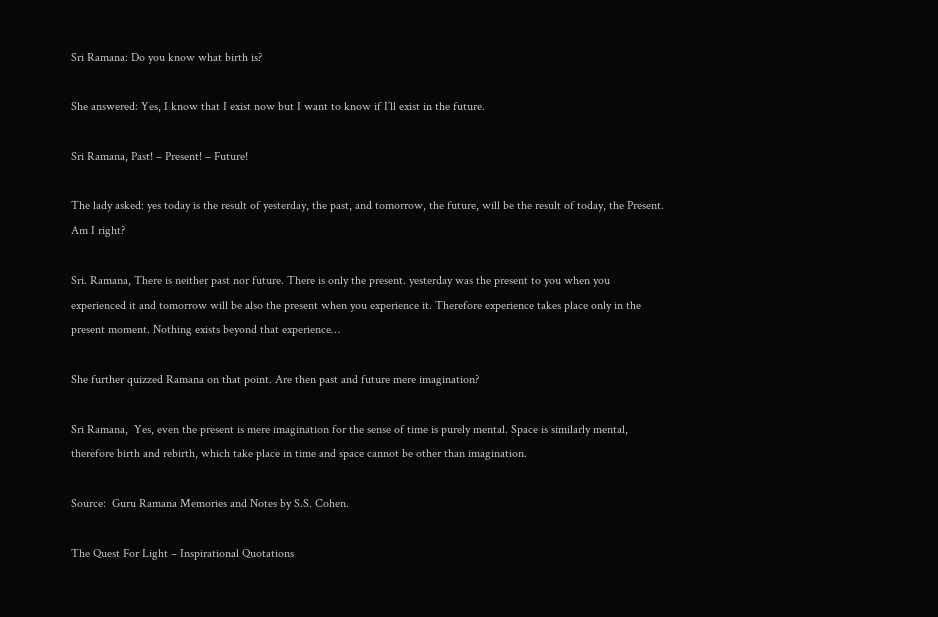Sri Ramana: Do you know what birth is?

She answered: Yes, I know that I exist now but I want to know if I’ll exist in the future.

Sri Ramana, Past! – Present! – Future!

The lady asked: yes today is the result of yesterday, the past, and tomorrow, the future, will be the result of today, the Present. Am I right?

Sri. Ramana, There is neither past nor future. There is only the present. yesterday was the present to you when you experienced it and tomorrow will be also the present when you experience it. Therefore experience takes place only in the present moment. Nothing exists beyond that experience…

She further quizzed Ramana on that point. Are then past and future mere imagination?

Sri Ramana,  Yes, even the present is mere imagination for the sense of time is purely mental. Space is similarly mental, therefore birth and rebirth, which take place in time and space cannot be other than imagination.

Source:  Guru Ramana Memories and Notes by S.S. Cohen.

The Quest For Light – Inspirational Quotations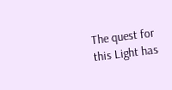The quest for this Light has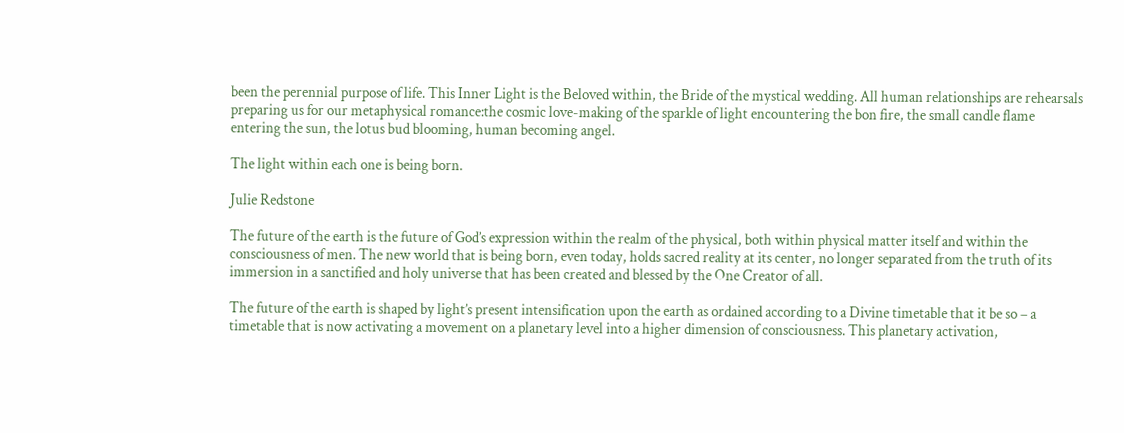been the perennial purpose of life. This Inner Light is the Beloved within, the Bride of the mystical wedding. All human relationships are rehearsals preparing us for our metaphysical romance:the cosmic love-making of the sparkle of light encountering the bon fire, the small candle flame entering the sun, the lotus bud blooming, human becoming angel.

The light within each one is being born.

Julie Redstone

The future of the earth is the future of God’s expression within the realm of the physical, both within physical matter itself and within the consciousness of men. The new world that is being born, even today, holds sacred reality at its center, no longer separated from the truth of its immersion in a sanctified and holy universe that has been created and blessed by the One Creator of all.

The future of the earth is shaped by light’s present intensification upon the earth as ordained according to a Divine timetable that it be so – a timetable that is now activating a movement on a planetary level into a higher dimension of consciousness. This planetary activation,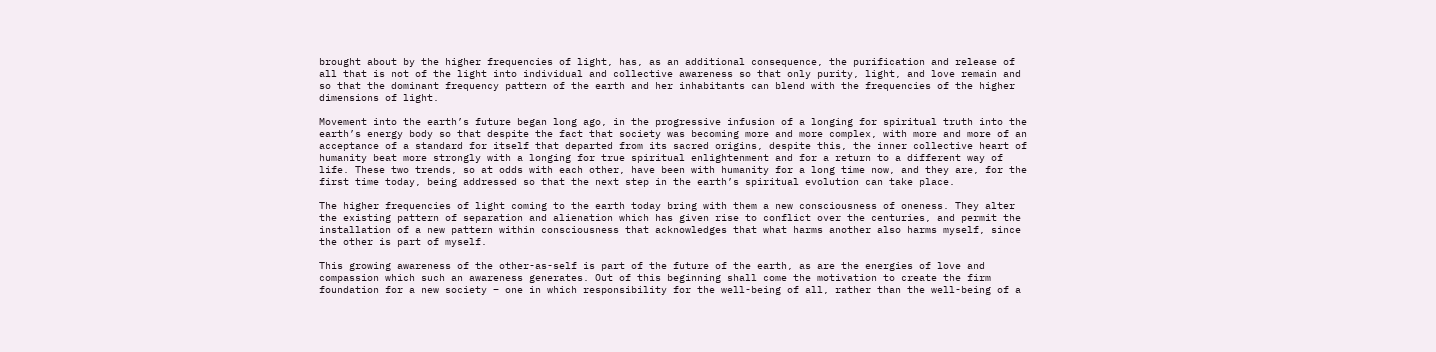brought about by the higher frequencies of light, has, as an additional consequence, the purification and release of all that is not of the light into individual and collective awareness so that only purity, light, and love remain and so that the dominant frequency pattern of the earth and her inhabitants can blend with the frequencies of the higher dimensions of light.

Movement into the earth’s future began long ago, in the progressive infusion of a longing for spiritual truth into the earth’s energy body so that despite the fact that society was becoming more and more complex, with more and more of an acceptance of a standard for itself that departed from its sacred origins, despite this, the inner collective heart of humanity beat more strongly with a longing for true spiritual enlightenment and for a return to a different way of life. These two trends, so at odds with each other, have been with humanity for a long time now, and they are, for the first time today, being addressed so that the next step in the earth’s spiritual evolution can take place.

The higher frequencies of light coming to the earth today bring with them a new consciousness of oneness. They alter the existing pattern of separation and alienation which has given rise to conflict over the centuries, and permit the installation of a new pattern within consciousness that acknowledges that what harms another also harms myself, since the other is part of myself.

This growing awareness of the other-as-self is part of the future of the earth, as are the energies of love and compassion which such an awareness generates. Out of this beginning shall come the motivation to create the firm foundation for a new society – one in which responsibility for the well-being of all, rather than the well-being of a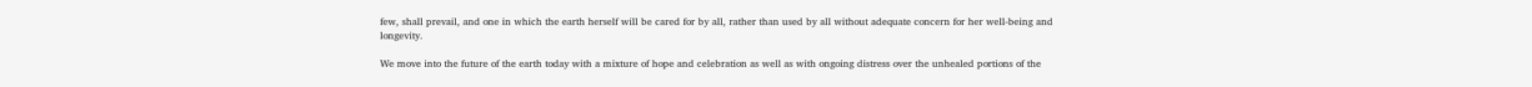few, shall prevail, and one in which the earth herself will be cared for by all, rather than used by all without adequate concern for her well-being and longevity.

We move into the future of the earth today with a mixture of hope and celebration as well as with ongoing distress over the unhealed portions of the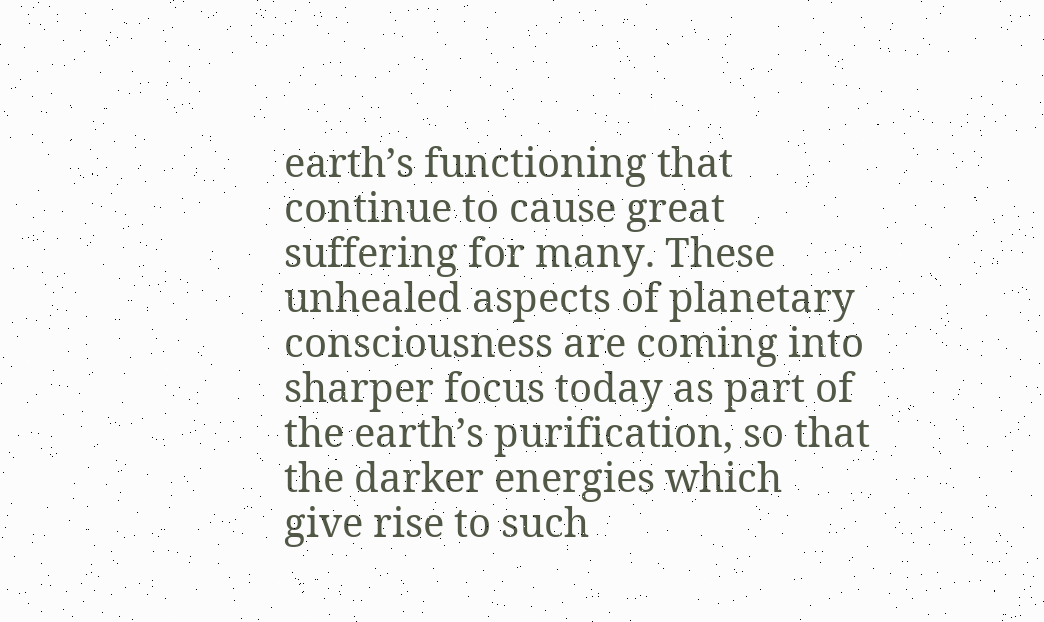earth’s functioning that continue to cause great suffering for many. These unhealed aspects of planetary consciousness are coming into sharper focus today as part of the earth’s purification, so that the darker energies which give rise to such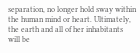separation, no longer hold sway within the human mind or heart. Ultimately, the earth and all of her inhabitants will be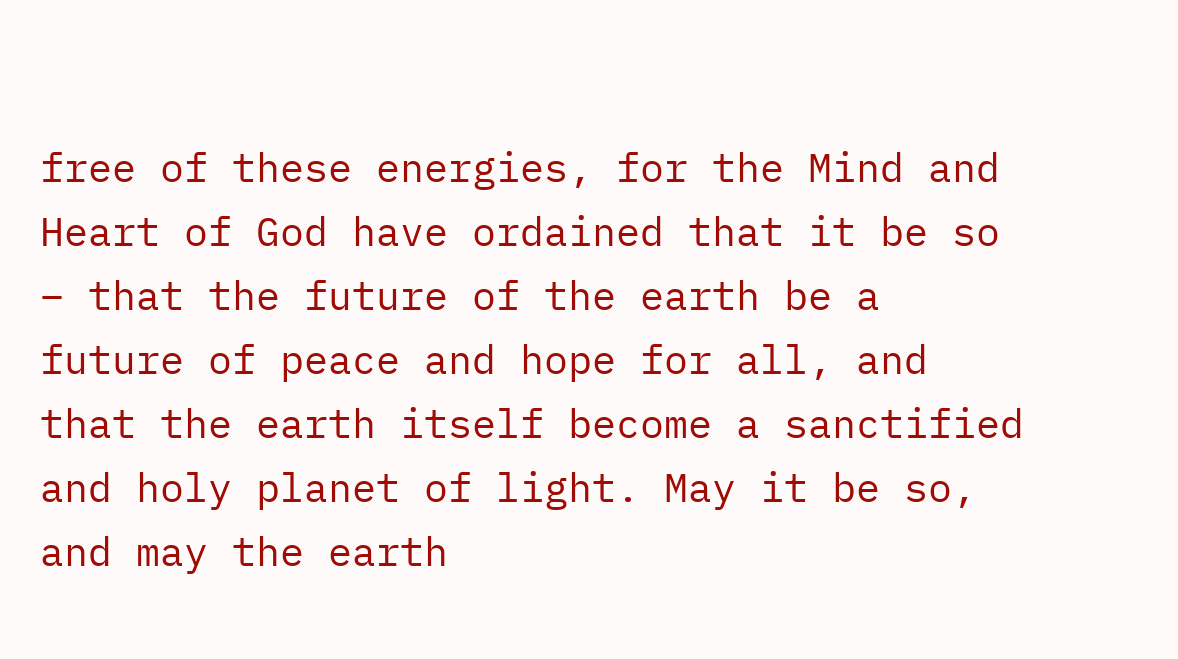free of these energies, for the Mind and Heart of God have ordained that it be so – that the future of the earth be a future of peace and hope for all, and that the earth itself become a sanctified and holy planet of light. May it be so, and may the earth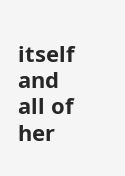itself and all of her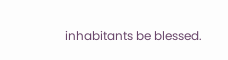inhabitants be blessed.